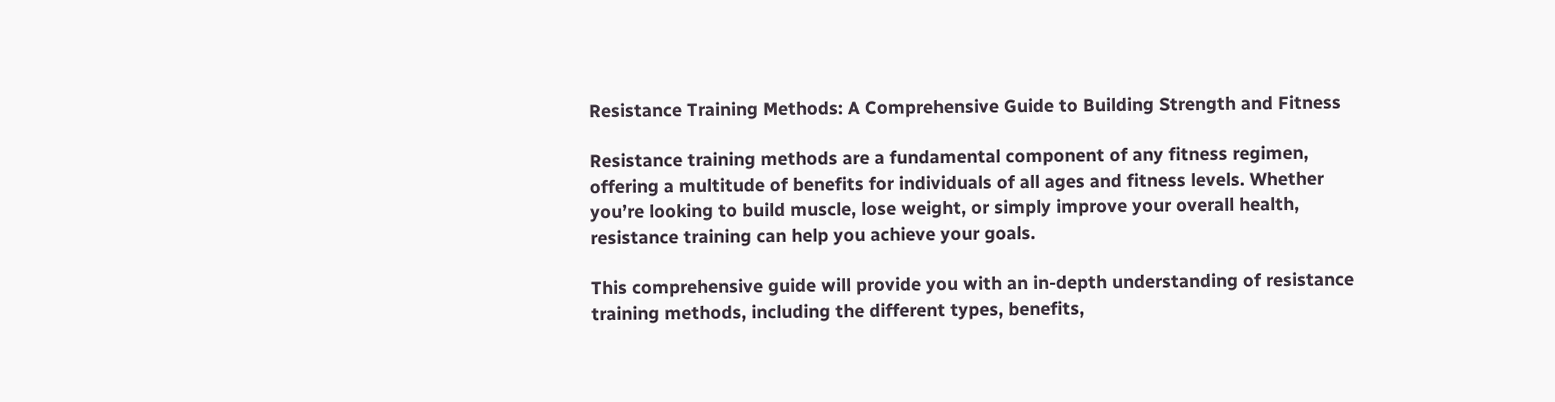Resistance Training Methods: A Comprehensive Guide to Building Strength and Fitness

Resistance training methods are a fundamental component of any fitness regimen, offering a multitude of benefits for individuals of all ages and fitness levels. Whether you’re looking to build muscle, lose weight, or simply improve your overall health, resistance training can help you achieve your goals.

This comprehensive guide will provide you with an in-depth understanding of resistance training methods, including the different types, benefits,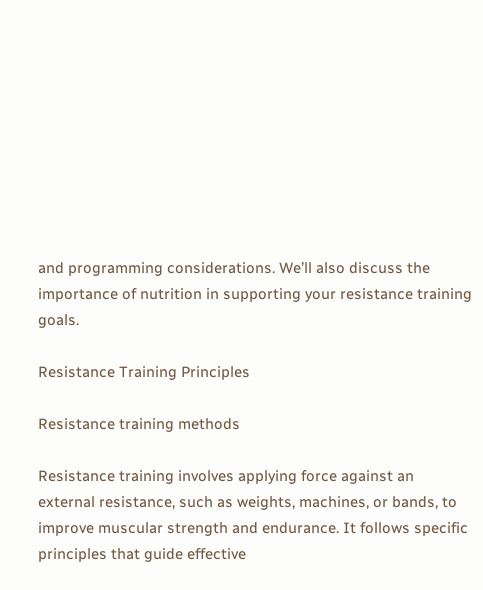and programming considerations. We’ll also discuss the importance of nutrition in supporting your resistance training goals.

Resistance Training Principles

Resistance training methods

Resistance training involves applying force against an external resistance, such as weights, machines, or bands, to improve muscular strength and endurance. It follows specific principles that guide effective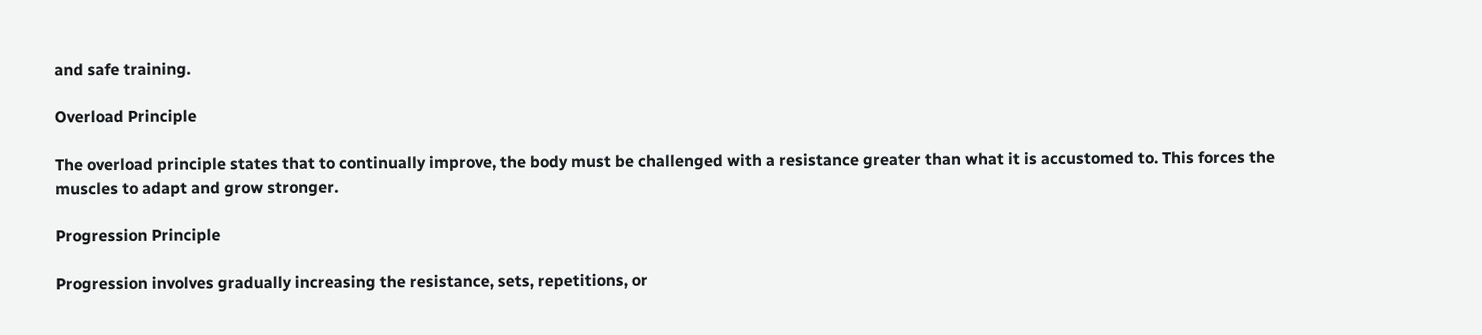and safe training.

Overload Principle

The overload principle states that to continually improve, the body must be challenged with a resistance greater than what it is accustomed to. This forces the muscles to adapt and grow stronger.

Progression Principle

Progression involves gradually increasing the resistance, sets, repetitions, or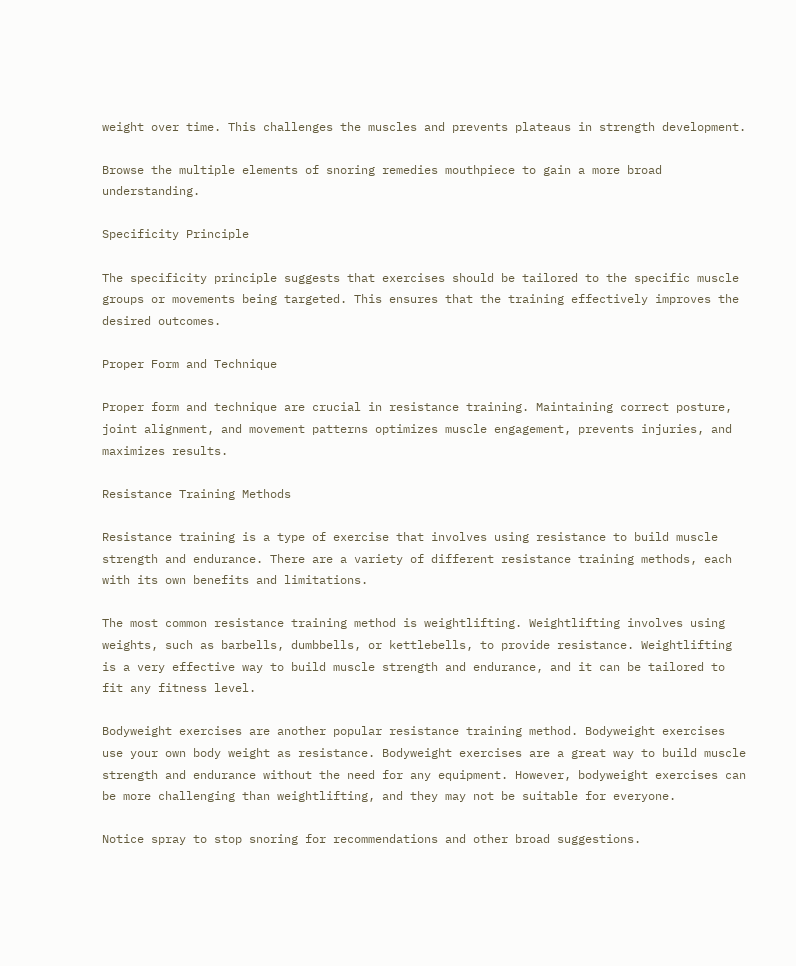weight over time. This challenges the muscles and prevents plateaus in strength development.

Browse the multiple elements of snoring remedies mouthpiece to gain a more broad understanding.

Specificity Principle

The specificity principle suggests that exercises should be tailored to the specific muscle groups or movements being targeted. This ensures that the training effectively improves the desired outcomes.

Proper Form and Technique

Proper form and technique are crucial in resistance training. Maintaining correct posture, joint alignment, and movement patterns optimizes muscle engagement, prevents injuries, and maximizes results.

Resistance Training Methods

Resistance training is a type of exercise that involves using resistance to build muscle strength and endurance. There are a variety of different resistance training methods, each with its own benefits and limitations.

The most common resistance training method is weightlifting. Weightlifting involves using weights, such as barbells, dumbbells, or kettlebells, to provide resistance. Weightlifting is a very effective way to build muscle strength and endurance, and it can be tailored to fit any fitness level.

Bodyweight exercises are another popular resistance training method. Bodyweight exercises use your own body weight as resistance. Bodyweight exercises are a great way to build muscle strength and endurance without the need for any equipment. However, bodyweight exercises can be more challenging than weightlifting, and they may not be suitable for everyone.

Notice spray to stop snoring for recommendations and other broad suggestions.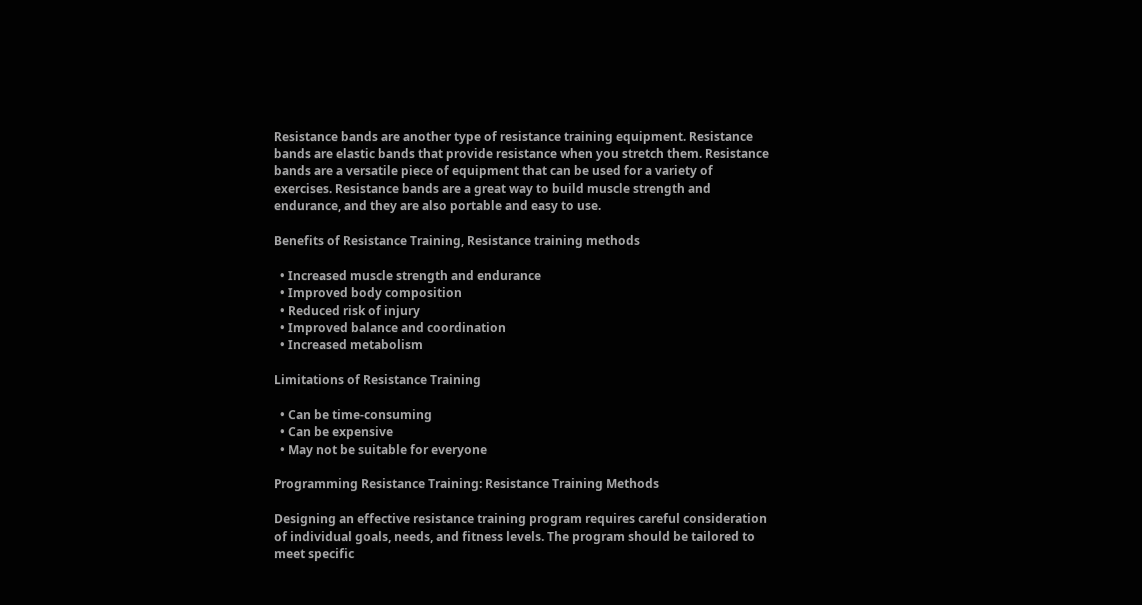Resistance bands are another type of resistance training equipment. Resistance bands are elastic bands that provide resistance when you stretch them. Resistance bands are a versatile piece of equipment that can be used for a variety of exercises. Resistance bands are a great way to build muscle strength and endurance, and they are also portable and easy to use.

Benefits of Resistance Training, Resistance training methods

  • Increased muscle strength and endurance
  • Improved body composition
  • Reduced risk of injury
  • Improved balance and coordination
  • Increased metabolism

Limitations of Resistance Training

  • Can be time-consuming
  • Can be expensive
  • May not be suitable for everyone

Programming Resistance Training: Resistance Training Methods

Designing an effective resistance training program requires careful consideration of individual goals, needs, and fitness levels. The program should be tailored to meet specific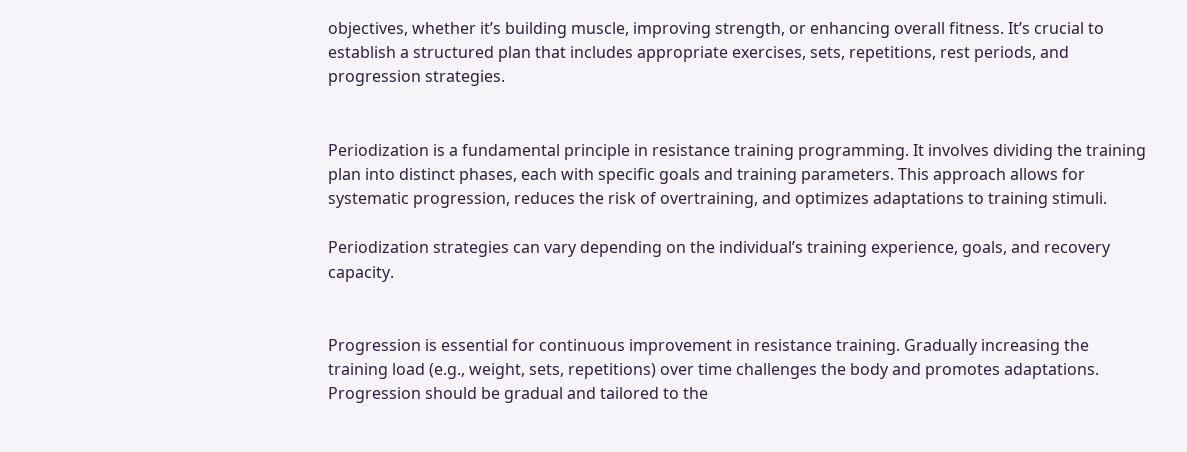objectives, whether it’s building muscle, improving strength, or enhancing overall fitness. It’s crucial to establish a structured plan that includes appropriate exercises, sets, repetitions, rest periods, and progression strategies.


Periodization is a fundamental principle in resistance training programming. It involves dividing the training plan into distinct phases, each with specific goals and training parameters. This approach allows for systematic progression, reduces the risk of overtraining, and optimizes adaptations to training stimuli.

Periodization strategies can vary depending on the individual’s training experience, goals, and recovery capacity.


Progression is essential for continuous improvement in resistance training. Gradually increasing the training load (e.g., weight, sets, repetitions) over time challenges the body and promotes adaptations. Progression should be gradual and tailored to the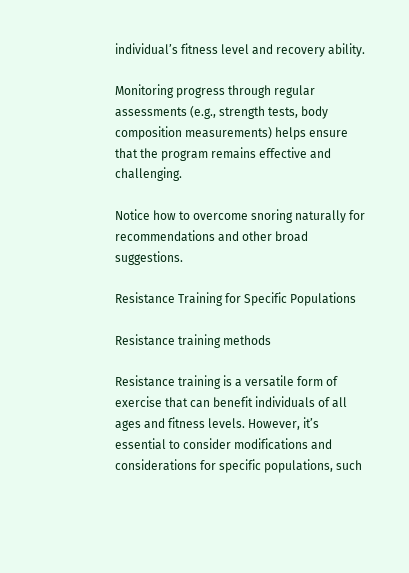individual’s fitness level and recovery ability.

Monitoring progress through regular assessments (e.g., strength tests, body composition measurements) helps ensure that the program remains effective and challenging.

Notice how to overcome snoring naturally for recommendations and other broad suggestions.

Resistance Training for Specific Populations

Resistance training methods

Resistance training is a versatile form of exercise that can benefit individuals of all ages and fitness levels. However, it’s essential to consider modifications and considerations for specific populations, such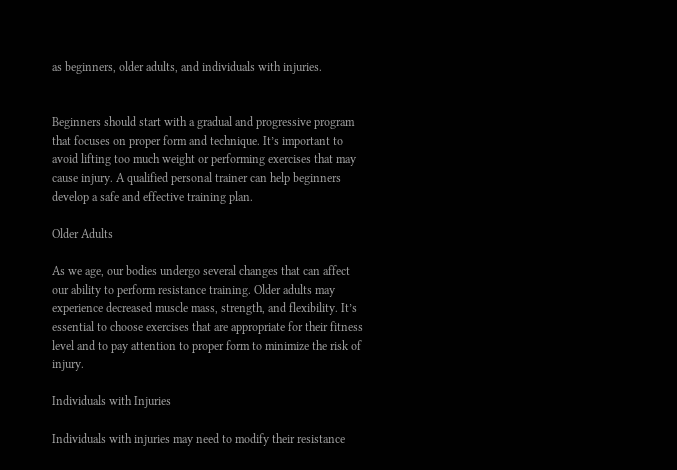as beginners, older adults, and individuals with injuries.


Beginners should start with a gradual and progressive program that focuses on proper form and technique. It’s important to avoid lifting too much weight or performing exercises that may cause injury. A qualified personal trainer can help beginners develop a safe and effective training plan.

Older Adults

As we age, our bodies undergo several changes that can affect our ability to perform resistance training. Older adults may experience decreased muscle mass, strength, and flexibility. It’s essential to choose exercises that are appropriate for their fitness level and to pay attention to proper form to minimize the risk of injury.

Individuals with Injuries

Individuals with injuries may need to modify their resistance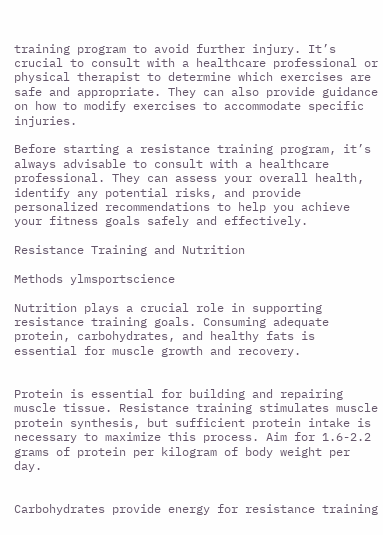training program to avoid further injury. It’s crucial to consult with a healthcare professional or physical therapist to determine which exercises are safe and appropriate. They can also provide guidance on how to modify exercises to accommodate specific injuries.

Before starting a resistance training program, it’s always advisable to consult with a healthcare professional. They can assess your overall health, identify any potential risks, and provide personalized recommendations to help you achieve your fitness goals safely and effectively.

Resistance Training and Nutrition

Methods ylmsportscience

Nutrition plays a crucial role in supporting resistance training goals. Consuming adequate protein, carbohydrates, and healthy fats is essential for muscle growth and recovery.


Protein is essential for building and repairing muscle tissue. Resistance training stimulates muscle protein synthesis, but sufficient protein intake is necessary to maximize this process. Aim for 1.6-2.2 grams of protein per kilogram of body weight per day.


Carbohydrates provide energy for resistance training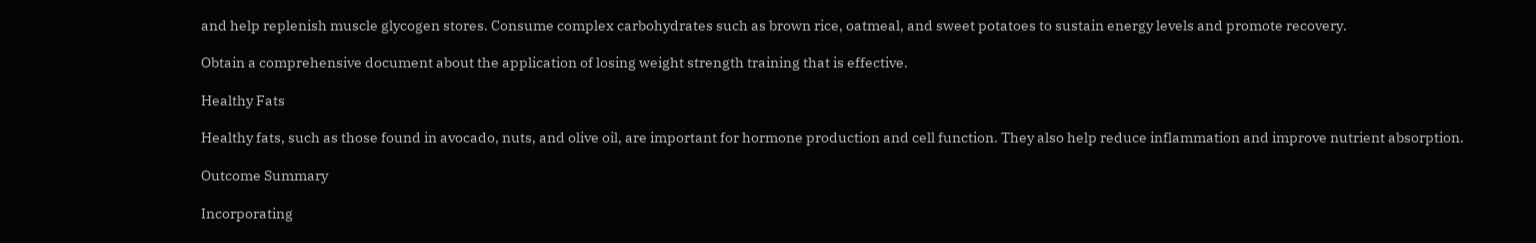and help replenish muscle glycogen stores. Consume complex carbohydrates such as brown rice, oatmeal, and sweet potatoes to sustain energy levels and promote recovery.

Obtain a comprehensive document about the application of losing weight strength training that is effective.

Healthy Fats

Healthy fats, such as those found in avocado, nuts, and olive oil, are important for hormone production and cell function. They also help reduce inflammation and improve nutrient absorption.

Outcome Summary

Incorporating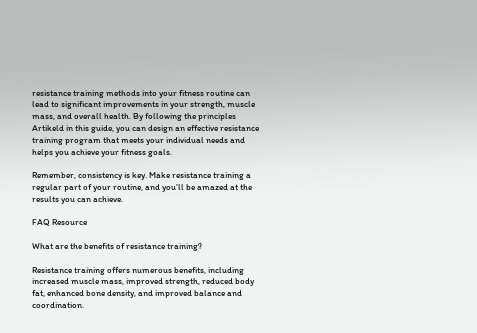resistance training methods into your fitness routine can lead to significant improvements in your strength, muscle mass, and overall health. By following the principles Artikeld in this guide, you can design an effective resistance training program that meets your individual needs and helps you achieve your fitness goals.

Remember, consistency is key. Make resistance training a regular part of your routine, and you’ll be amazed at the results you can achieve.

FAQ Resource

What are the benefits of resistance training?

Resistance training offers numerous benefits, including increased muscle mass, improved strength, reduced body fat, enhanced bone density, and improved balance and coordination.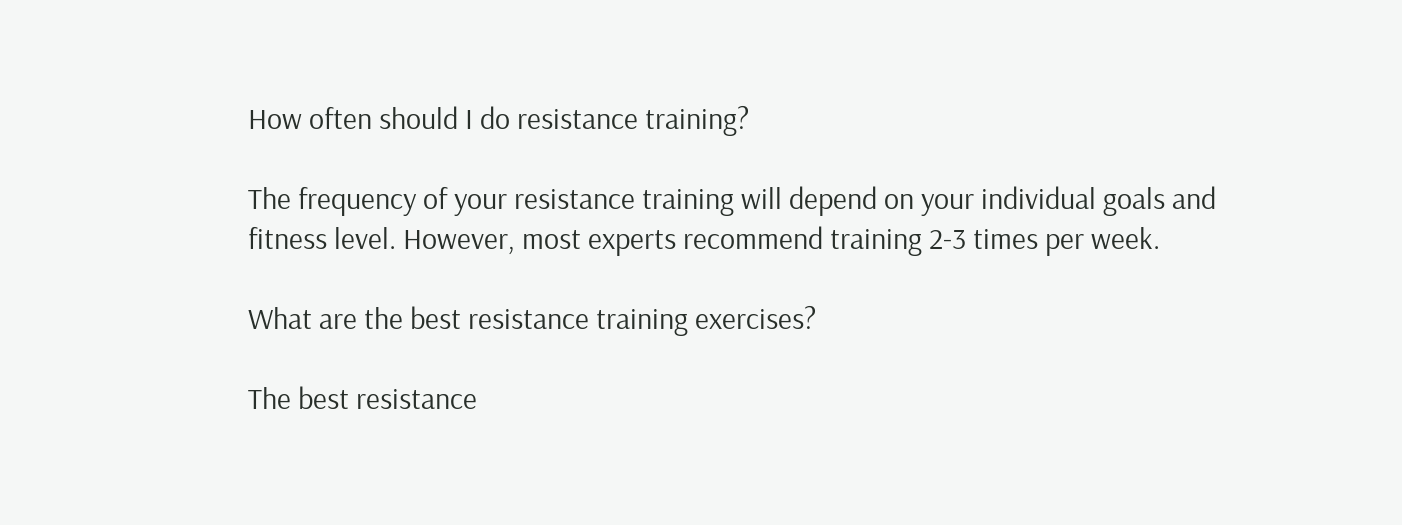How often should I do resistance training?

The frequency of your resistance training will depend on your individual goals and fitness level. However, most experts recommend training 2-3 times per week.

What are the best resistance training exercises?

The best resistance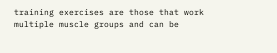training exercises are those that work multiple muscle groups and can be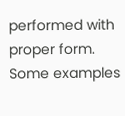performed with proper form. Some examples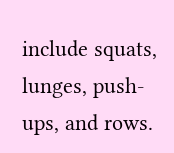include squats, lunges, push-ups, and rows.